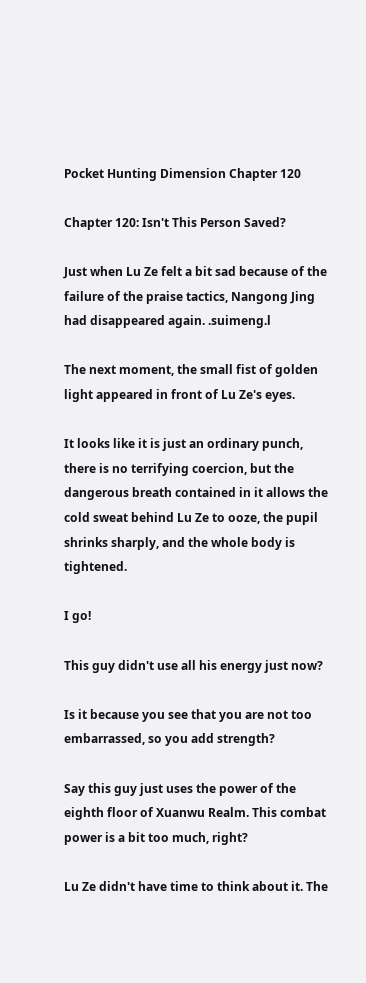Pocket Hunting Dimension Chapter 120

Chapter 120: Isn't This Person Saved?

Just when Lu Ze felt a bit sad because of the failure of the praise tactics, Nangong Jing had disappeared again. .suimeng.l

The next moment, the small fist of golden light appeared in front of Lu Ze's eyes.

It looks like it is just an ordinary punch, there is no terrifying coercion, but the dangerous breath contained in it allows the cold sweat behind Lu Ze to ooze, the pupil shrinks sharply, and the whole body is tightened.

I go!

This guy didn't use all his energy just now?

Is it because you see that you are not too embarrassed, so you add strength?

Say this guy just uses the power of the eighth floor of Xuanwu Realm. This combat power is a bit too much, right?

Lu Ze didn't have time to think about it. The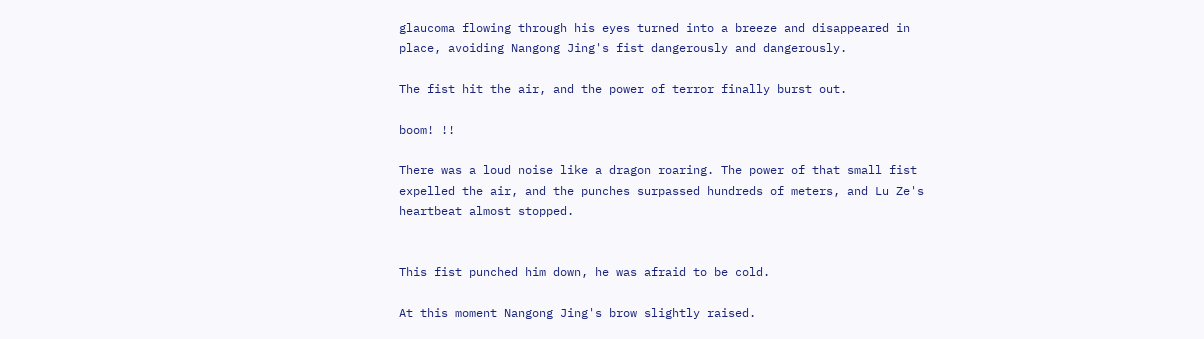glaucoma flowing through his eyes turned into a breeze and disappeared in place, avoiding Nangong Jing's fist dangerously and dangerously.

The fist hit the air, and the power of terror finally burst out.

boom! !!

There was a loud noise like a dragon roaring. The power of that small fist expelled the air, and the punches surpassed hundreds of meters, and Lu Ze's heartbeat almost stopped.


This fist punched him down, he was afraid to be cold.

At this moment Nangong Jing's brow slightly raised.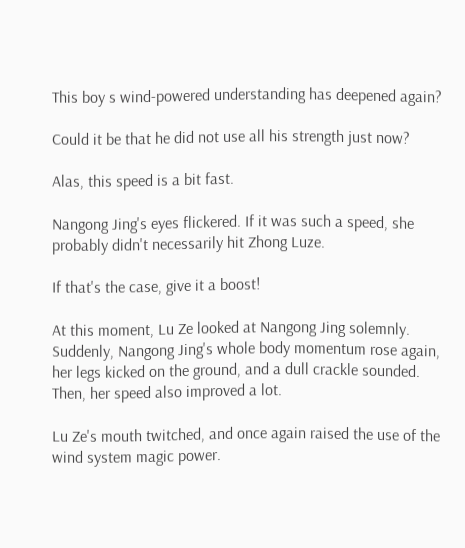This boy s wind-powered understanding has deepened again?

Could it be that he did not use all his strength just now?

Alas, this speed is a bit fast.

Nangong Jing's eyes flickered. If it was such a speed, she probably didn't necessarily hit Zhong Luze.

If that's the case, give it a boost!

At this moment, Lu Ze looked at Nangong Jing solemnly. Suddenly, Nangong Jing's whole body momentum rose again, her legs kicked on the ground, and a dull crackle sounded. Then, her speed also improved a lot.

Lu Ze's mouth twitched, and once again raised the use of the wind system magic power.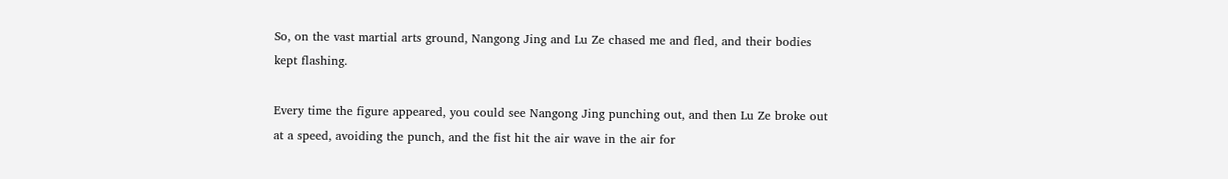So, on the vast martial arts ground, Nangong Jing and Lu Ze chased me and fled, and their bodies kept flashing.

Every time the figure appeared, you could see Nangong Jing punching out, and then Lu Ze broke out at a speed, avoiding the punch, and the fist hit the air wave in the air for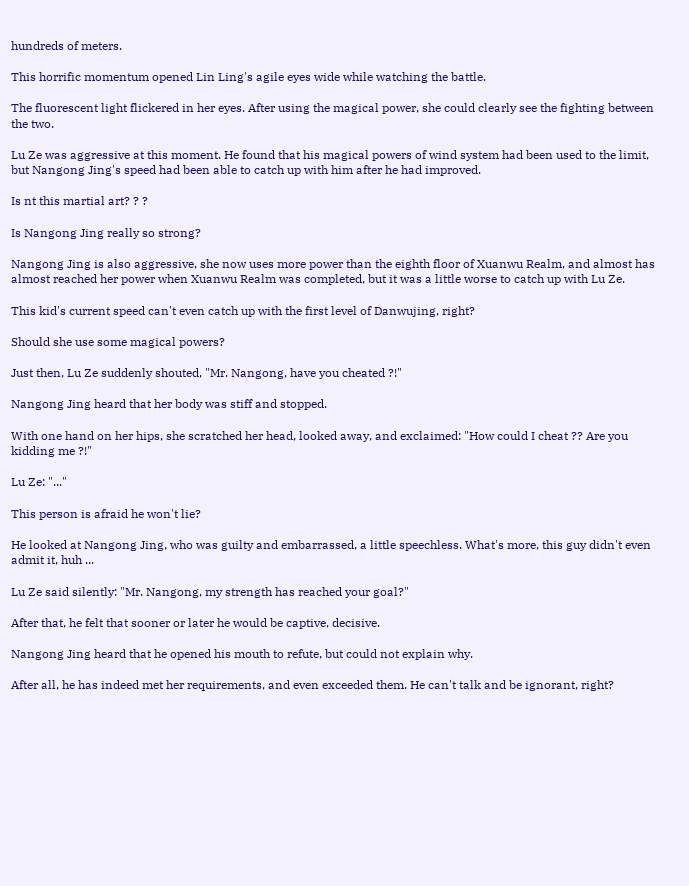hundreds of meters.

This horrific momentum opened Lin Ling's agile eyes wide while watching the battle.

The fluorescent light flickered in her eyes. After using the magical power, she could clearly see the fighting between the two.

Lu Ze was aggressive at this moment. He found that his magical powers of wind system had been used to the limit, but Nangong Jing's speed had been able to catch up with him after he had improved.

Is nt this martial art? ? ?

Is Nangong Jing really so strong?

Nangong Jing is also aggressive, she now uses more power than the eighth floor of Xuanwu Realm, and almost has almost reached her power when Xuanwu Realm was completed, but it was a little worse to catch up with Lu Ze.

This kid's current speed can't even catch up with the first level of Danwujing, right?

Should she use some magical powers?

Just then, Lu Ze suddenly shouted, "Mr. Nangong, have you cheated ?!"

Nangong Jing heard that her body was stiff and stopped.

With one hand on her hips, she scratched her head, looked away, and exclaimed: "How could I cheat ?? Are you kidding me ?!"

Lu Ze: "..."

This person is afraid he won't lie?

He looked at Nangong Jing, who was guilty and embarrassed, a little speechless. What's more, this guy didn't even admit it, huh ...

Lu Ze said silently: "Mr. Nangong, my strength has reached your goal?"

After that, he felt that sooner or later he would be captive, decisive.

Nangong Jing heard that he opened his mouth to refute, but could not explain why.

After all, he has indeed met her requirements, and even exceeded them. He can't talk and be ignorant, right?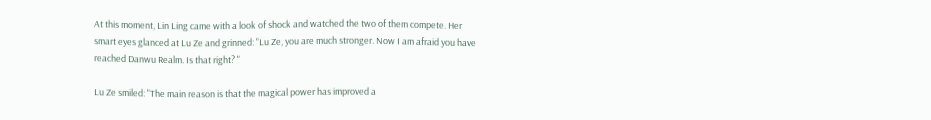At this moment, Lin Ling came with a look of shock and watched the two of them compete. Her smart eyes glanced at Lu Ze and grinned: "Lu Ze, you are much stronger. Now I am afraid you have reached Danwu Realm. Is that right? "

Lu Ze smiled: "The main reason is that the magical power has improved a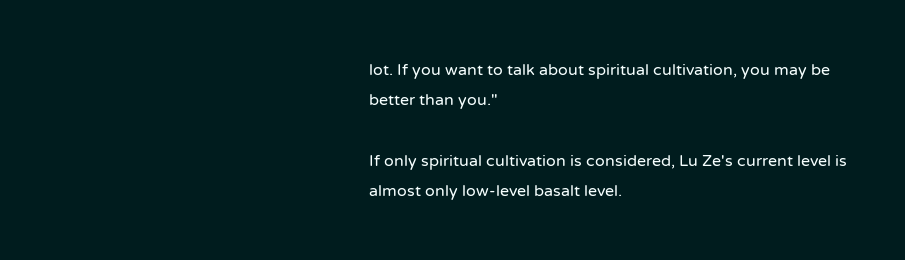lot. If you want to talk about spiritual cultivation, you may be better than you."

If only spiritual cultivation is considered, Lu Ze's current level is almost only low-level basalt level.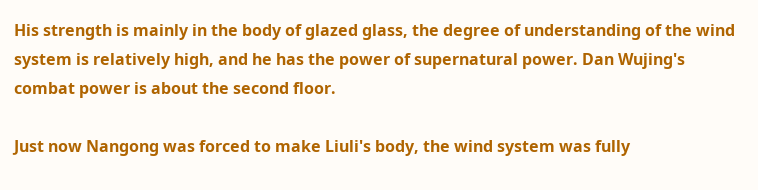His strength is mainly in the body of glazed glass, the degree of understanding of the wind system is relatively high, and he has the power of supernatural power. Dan Wujing's combat power is about the second floor.

Just now Nangong was forced to make Liuli's body, the wind system was fully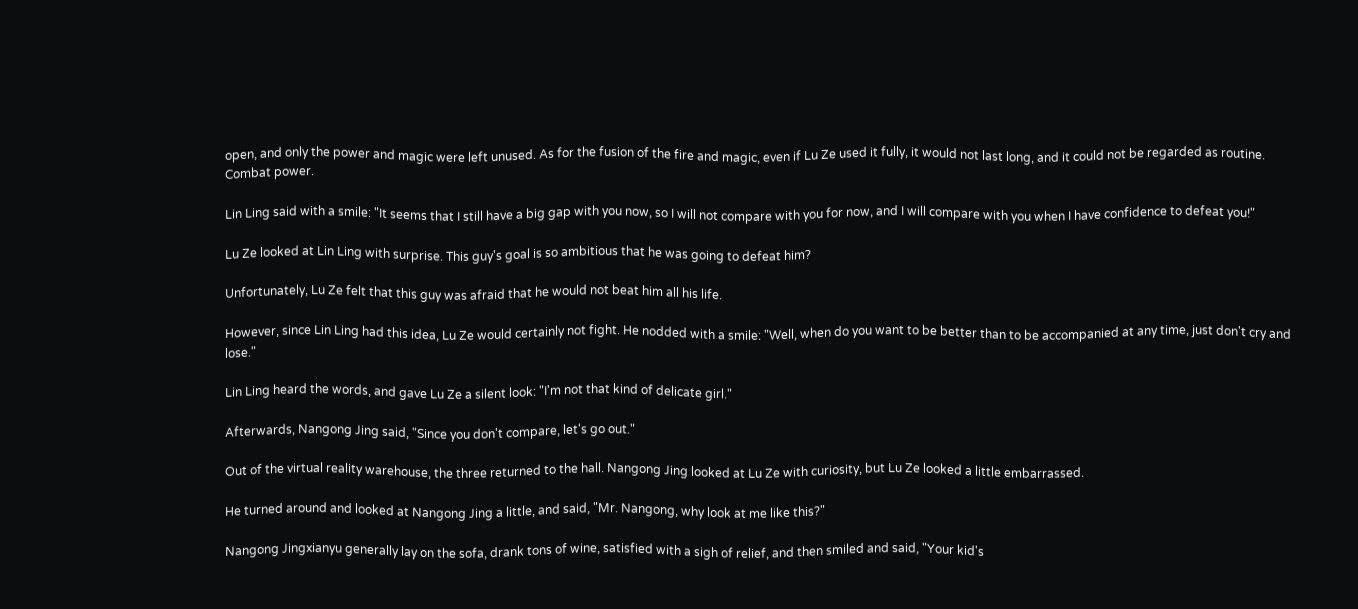open, and only the power and magic were left unused. As for the fusion of the fire and magic, even if Lu Ze used it fully, it would not last long, and it could not be regarded as routine. Combat power.

Lin Ling said with a smile: "It seems that I still have a big gap with you now, so I will not compare with you for now, and I will compare with you when I have confidence to defeat you!"

Lu Ze looked at Lin Ling with surprise. This guy's goal is so ambitious that he was going to defeat him?

Unfortunately, Lu Ze felt that this guy was afraid that he would not beat him all his life.

However, since Lin Ling had this idea, Lu Ze would certainly not fight. He nodded with a smile: "Well, when do you want to be better than to be accompanied at any time, just don't cry and lose."

Lin Ling heard the words, and gave Lu Ze a silent look: "I'm not that kind of delicate girl."

Afterwards, Nangong Jing said, "Since you don't compare, let's go out."

Out of the virtual reality warehouse, the three returned to the hall. Nangong Jing looked at Lu Ze with curiosity, but Lu Ze looked a little embarrassed.

He turned around and looked at Nangong Jing a little, and said, "Mr. Nangong, why look at me like this?"

Nangong Jingxianyu generally lay on the sofa, drank tons of wine, satisfied with a sigh of relief, and then smiled and said, "Your kid's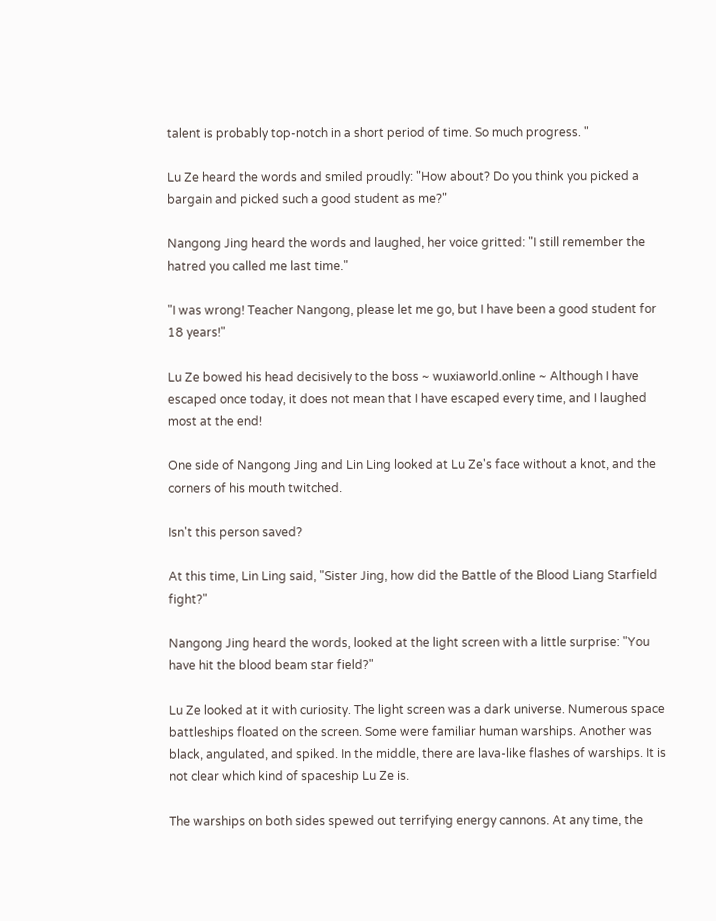talent is probably top-notch in a short period of time. So much progress. "

Lu Ze heard the words and smiled proudly: "How about? Do you think you picked a bargain and picked such a good student as me?"

Nangong Jing heard the words and laughed, her voice gritted: "I still remember the hatred you called me last time."

"I was wrong! Teacher Nangong, please let me go, but I have been a good student for 18 years!"

Lu Ze bowed his head decisively to the boss ~ wuxiaworld.online ~ Although I have escaped once today, it does not mean that I have escaped every time, and I laughed most at the end!

One side of Nangong Jing and Lin Ling looked at Lu Ze's face without a knot, and the corners of his mouth twitched.

Isn't this person saved?

At this time, Lin Ling said, "Sister Jing, how did the Battle of the Blood Liang Starfield fight?"

Nangong Jing heard the words, looked at the light screen with a little surprise: "You have hit the blood beam star field?"

Lu Ze looked at it with curiosity. The light screen was a dark universe. Numerous space battleships floated on the screen. Some were familiar human warships. Another was black, angulated, and spiked. In the middle, there are lava-like flashes of warships. It is not clear which kind of spaceship Lu Ze is.

The warships on both sides spewed out terrifying energy cannons. At any time, the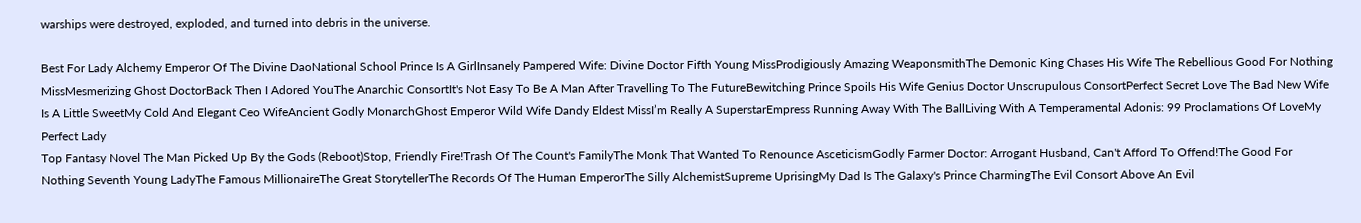warships were destroyed, exploded, and turned into debris in the universe.

Best For Lady Alchemy Emperor Of The Divine DaoNational School Prince Is A GirlInsanely Pampered Wife: Divine Doctor Fifth Young MissProdigiously Amazing WeaponsmithThe Demonic King Chases His Wife The Rebellious Good For Nothing MissMesmerizing Ghost DoctorBack Then I Adored YouThe Anarchic ConsortIt's Not Easy To Be A Man After Travelling To The FutureBewitching Prince Spoils His Wife Genius Doctor Unscrupulous ConsortPerfect Secret Love The Bad New Wife Is A Little SweetMy Cold And Elegant Ceo WifeAncient Godly MonarchGhost Emperor Wild Wife Dandy Eldest MissI’m Really A SuperstarEmpress Running Away With The BallLiving With A Temperamental Adonis: 99 Proclamations Of LoveMy Perfect Lady
Top Fantasy Novel The Man Picked Up By the Gods (Reboot)Stop, Friendly Fire!Trash Of The Count's FamilyThe Monk That Wanted To Renounce AsceticismGodly Farmer Doctor: Arrogant Husband, Can't Afford To Offend!The Good For Nothing Seventh Young LadyThe Famous MillionaireThe Great StorytellerThe Records Of The Human EmperorThe Silly AlchemistSupreme UprisingMy Dad Is The Galaxy's Prince CharmingThe Evil Consort Above An Evil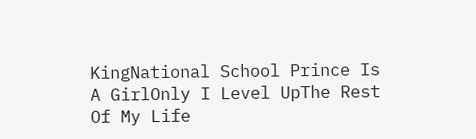KingNational School Prince Is A GirlOnly I Level UpThe Rest Of My Life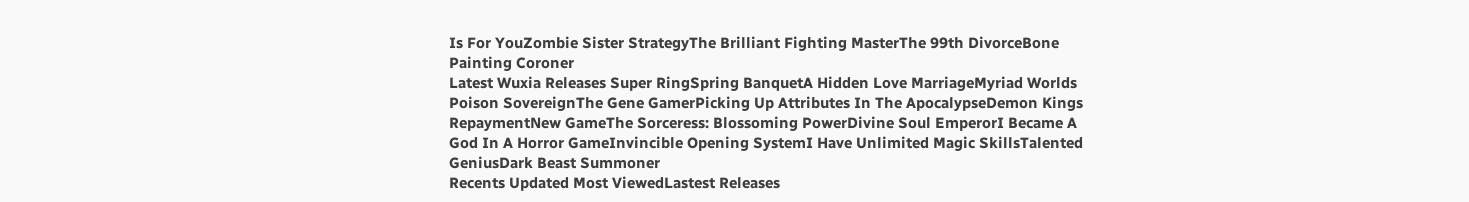Is For YouZombie Sister StrategyThe Brilliant Fighting MasterThe 99th DivorceBone Painting Coroner
Latest Wuxia Releases Super RingSpring BanquetA Hidden Love MarriageMyriad Worlds Poison SovereignThe Gene GamerPicking Up Attributes In The ApocalypseDemon Kings RepaymentNew GameThe Sorceress: Blossoming PowerDivine Soul EmperorI Became A God In A Horror GameInvincible Opening SystemI Have Unlimited Magic SkillsTalented GeniusDark Beast Summoner
Recents Updated Most ViewedLastest Releases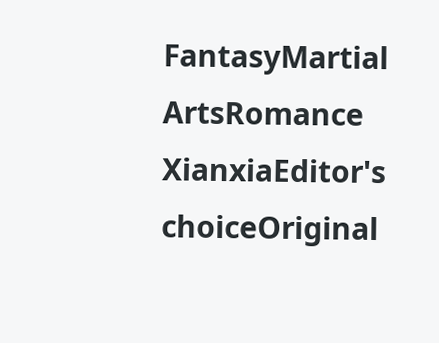FantasyMartial ArtsRomance
XianxiaEditor's choiceOriginal